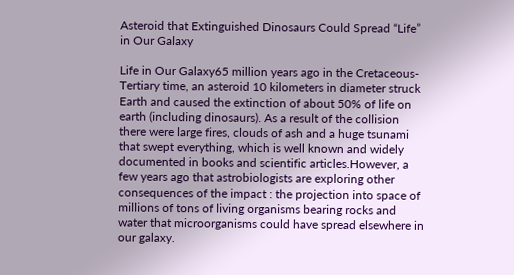Asteroid that Extinguished Dinosaurs Could Spread “Life” in Our Galaxy

Life in Our Galaxy65 million years ago in the Cretaceous-Tertiary time, an asteroid 10 kilometers in diameter struck Earth and caused the extinction of about 50% of life on earth (including dinosaurs). As a result of the collision there were large fires, clouds of ash and a huge tsunami that swept everything, which is well known and widely documented in books and scientific articles.However, a few years ago that astrobiologists are exploring other consequences of the impact : the projection into space of millions of tons of living organisms bearing rocks and water that microorganisms could have spread elsewhere in our galaxy.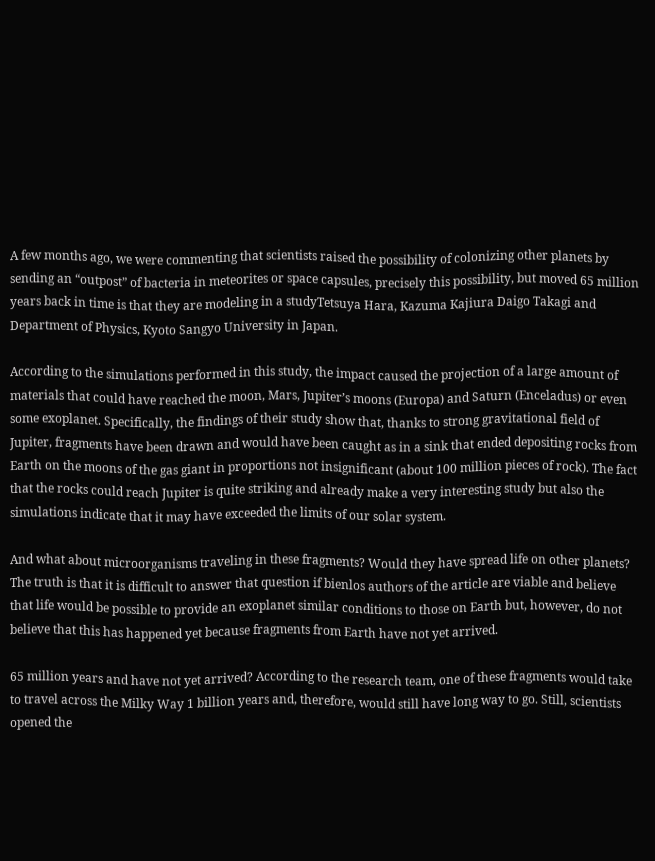A few months ago, we were commenting that scientists raised the possibility of colonizing other planets by sending an “outpost” of bacteria in meteorites or space capsules, precisely this possibility, but moved 65 million years back in time is that they are modeling in a studyTetsuya Hara, Kazuma Kajiura Daigo Takagi and Department of Physics, Kyoto Sangyo University in Japan.

According to the simulations performed in this study, the impact caused the projection of a large amount of materials that could have reached the moon, Mars, Jupiter’s moons (Europa) and Saturn (Enceladus) or even some exoplanet. Specifically, the findings of their study show that, thanks to strong gravitational field of Jupiter, fragments have been drawn and would have been caught as in a sink that ended depositing rocks from Earth on the moons of the gas giant in proportions not insignificant (about 100 million pieces of rock). The fact that the rocks could reach Jupiter is quite striking and already make a very interesting study but also the simulations indicate that it may have exceeded the limits of our solar system.

And what about microorganisms traveling in these fragments? Would they have spread life on other planets? The truth is that it is difficult to answer that question if bienlos authors of the article are viable and believe that life would be possible to provide an exoplanet similar conditions to those on Earth but, however, do not believe that this has happened yet because fragments from Earth have not yet arrived.

65 million years and have not yet arrived? According to the research team, one of these fragments would take to travel across the Milky Way 1 billion years and, therefore, would still have long way to go. Still, scientists opened the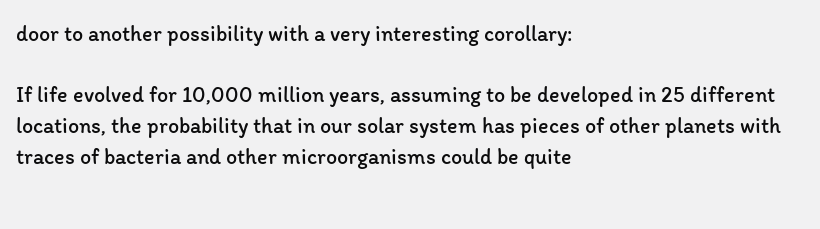door to another possibility with a very interesting corollary:

If life evolved for 10,000 million years, assuming to be developed in 25 different locations, the probability that in our solar system has pieces of other planets with traces of bacteria and other microorganisms could be quite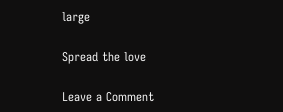large

Spread the love

Leave a Comment